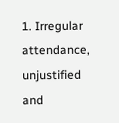1. Irregular attendance, unjustified and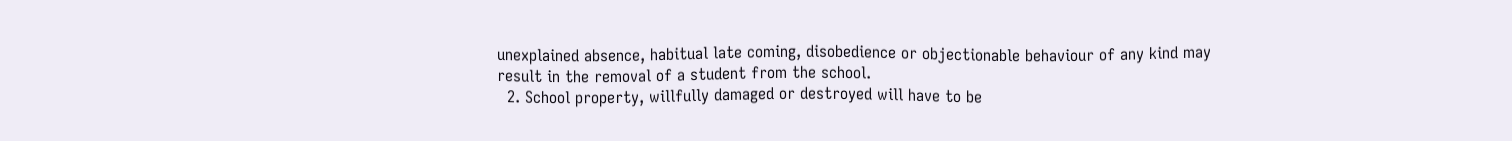unexplained absence, habitual late coming, disobedience or objectionable behaviour of any kind may result in the removal of a student from the school.
  2. School property, willfully damaged or destroyed will have to be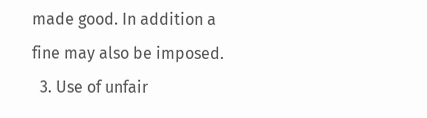made good. In addition a fine may also be imposed.
  3. Use of unfair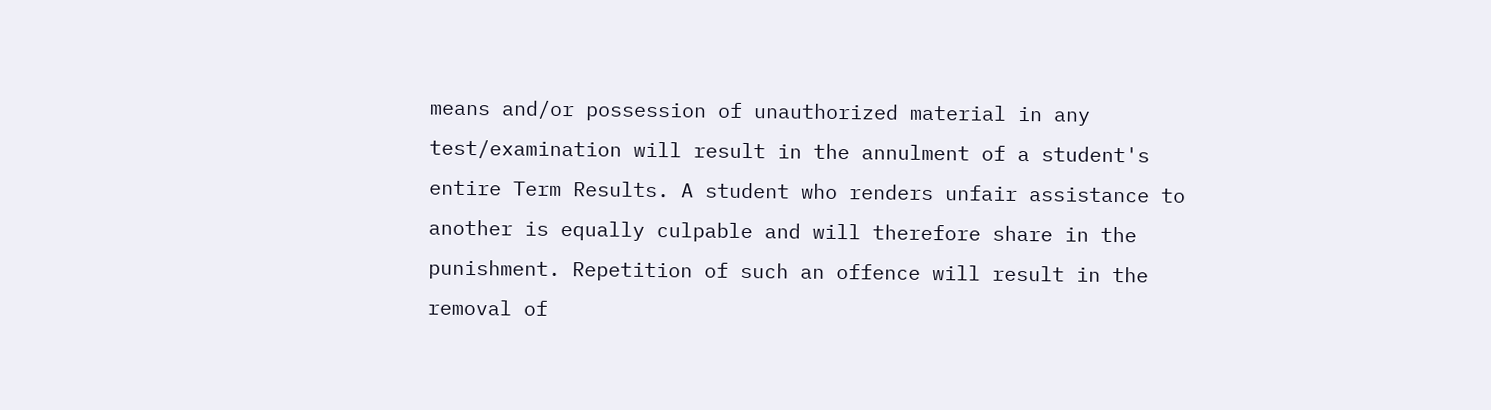means and/or possession of unauthorized material in any test/examination will result in the annulment of a student's entire Term Results. A student who renders unfair assistance to another is equally culpable and will therefore share in the punishment. Repetition of such an offence will result in the removal of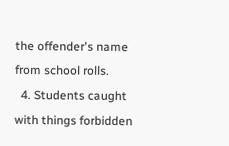the offender's name from school rolls.
  4. Students caught with things forbidden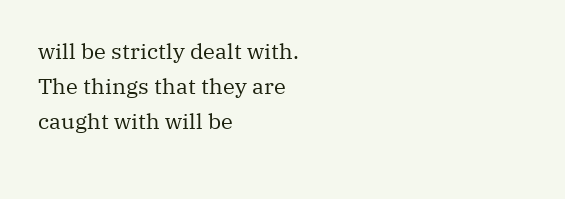will be strictly dealt with. The things that they are caught with will be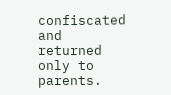confiscated and returned only to parents.